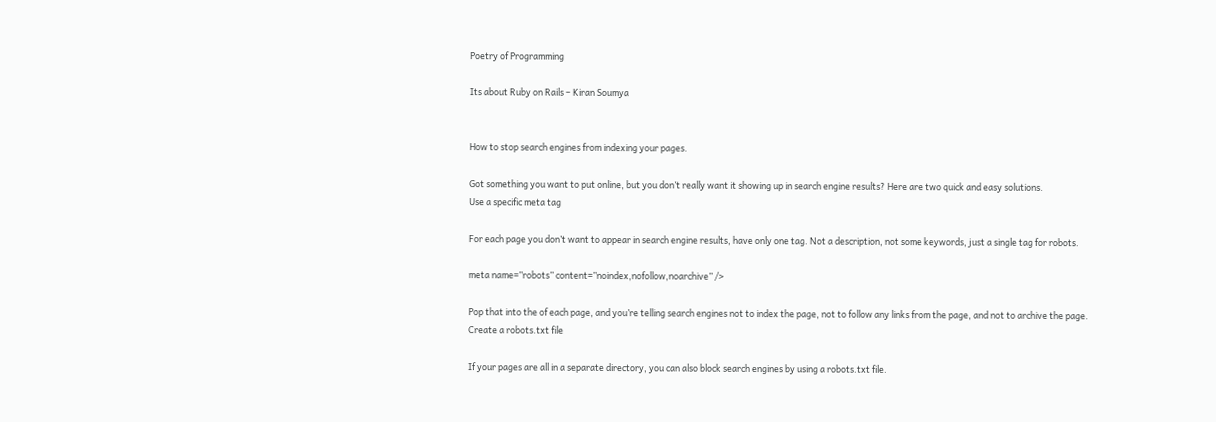Poetry of Programming

Its about Ruby on Rails – Kiran Soumya


How to stop search engines from indexing your pages.

Got something you want to put online, but you don’t really want it showing up in search engine results? Here are two quick and easy solutions.
Use a specific meta tag

For each page you don’t want to appear in search engine results, have only one tag. Not a description, not some keywords, just a single tag for robots.

meta name=”robots” content=”noindex,nofollow,noarchive” />

Pop that into the of each page, and you’re telling search engines not to index the page, not to follow any links from the page, and not to archive the page.
Create a robots.txt file

If your pages are all in a separate directory, you can also block search engines by using a robots.txt file.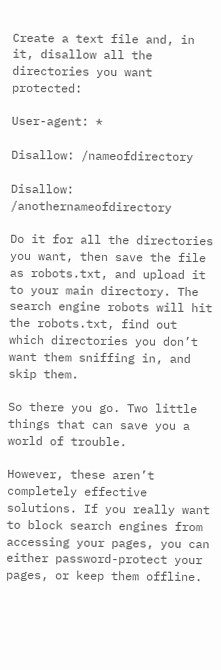Create a text file and, in it, disallow all the directories you want protected:

User-agent: *

Disallow: /nameofdirectory

Disallow: /anothernameofdirectory

Do it for all the directories you want, then save the file as robots.txt, and upload it to your main directory. The search engine robots will hit the robots.txt, find out which directories you don’t want them sniffing in, and skip them.

So there you go. Two little things that can save you a world of trouble.

However, these aren’t completely effective solutions. If you really want to block search engines from accessing your pages, you can either password-protect your pages, or keep them offline.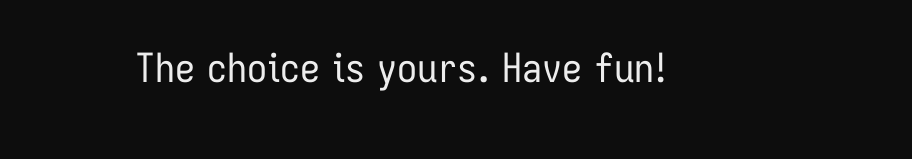The choice is yours. Have fun!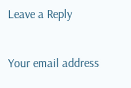Leave a Reply

Your email address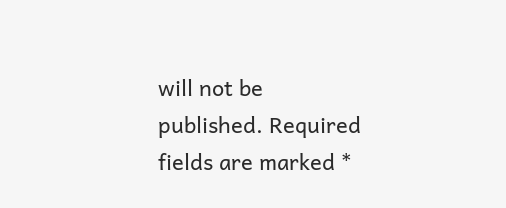will not be published. Required fields are marked *